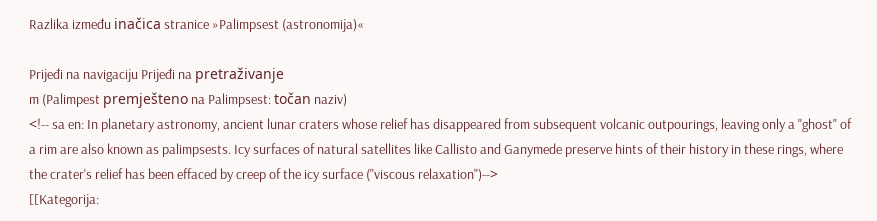Razlika između inačica stranice »Palimpsest (astronomija)«

Prijeđi na navigaciju Prijeđi na pretraživanje
m (Palimpest premješteno na Palimpsest: točan naziv)
<!-- sa en: In planetary astronomy, ancient lunar craters whose relief has disappeared from subsequent volcanic outpourings, leaving only a "ghost" of a rim are also known as palimpsests. Icy surfaces of natural satellites like Callisto and Ganymede preserve hints of their history in these rings, where the crater's relief has been effaced by creep of the icy surface ("viscous relaxation")-->
[[Kategorija: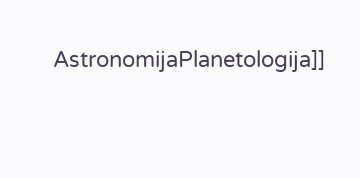AstronomijaPlanetologija]]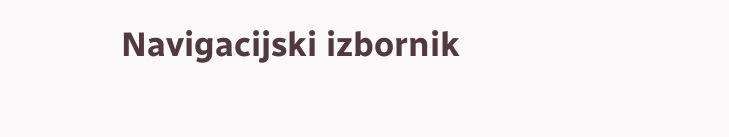Navigacijski izbornik